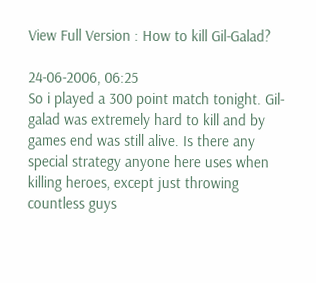View Full Version : How to kill Gil-Galad?

24-06-2006, 06:25
So i played a 300 point match tonight. Gil-galad was extremely hard to kill and by games end was still alive. Is there any special strategy anyone here uses when killing heroes, except just throwing countless guys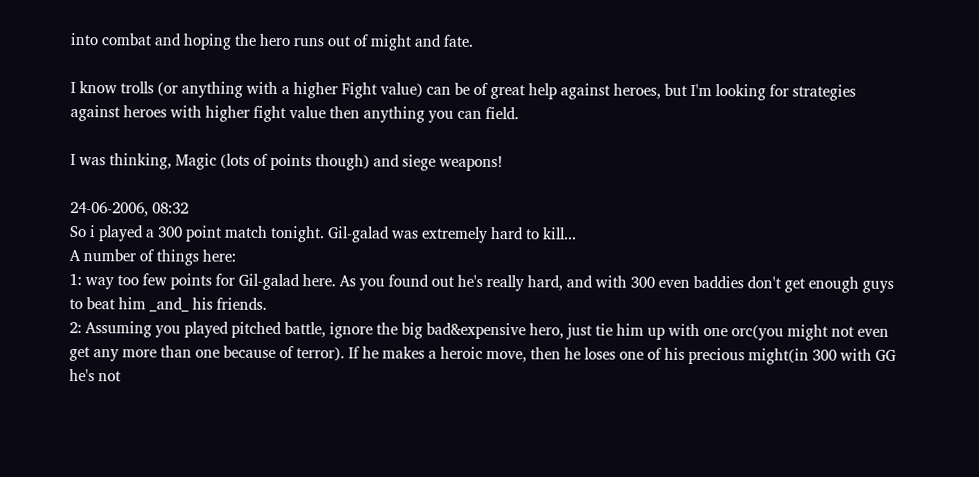into combat and hoping the hero runs out of might and fate.

I know trolls (or anything with a higher Fight value) can be of great help against heroes, but I'm looking for strategies against heroes with higher fight value then anything you can field.

I was thinking, Magic (lots of points though) and siege weapons!

24-06-2006, 08:32
So i played a 300 point match tonight. Gil-galad was extremely hard to kill...
A number of things here:
1: way too few points for Gil-galad here. As you found out he's really hard, and with 300 even baddies don't get enough guys to beat him _and_ his friends.
2: Assuming you played pitched battle, ignore the big bad&expensive hero, just tie him up with one orc(you might not even get any more than one because of terror). If he makes a heroic move, then he loses one of his precious might(in 300 with GG he's not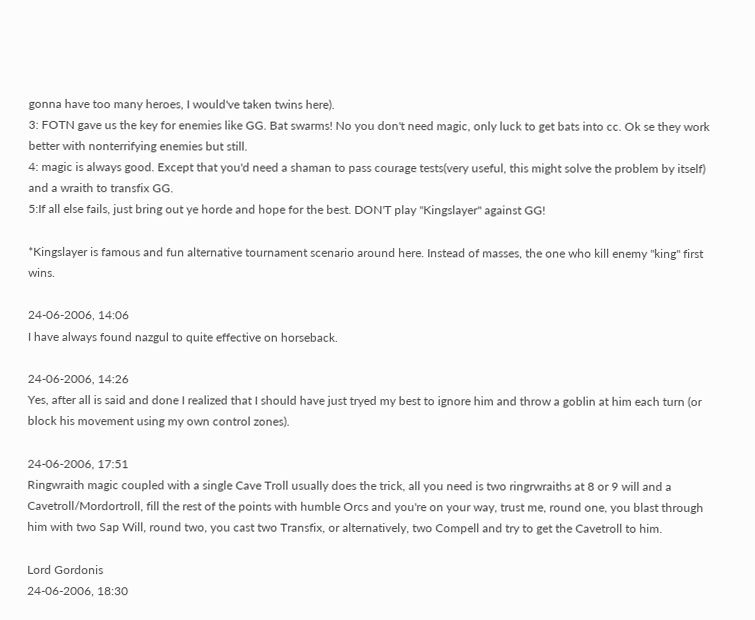gonna have too many heroes, I would've taken twins here).
3: FOTN gave us the key for enemies like GG. Bat swarms! No you don't need magic, only luck to get bats into cc. Ok se they work better with nonterrifying enemies but still.
4: magic is always good. Except that you'd need a shaman to pass courage tests(very useful, this might solve the problem by itself) and a wraith to transfix GG.
5:If all else fails, just bring out ye horde and hope for the best. DON'T play "Kingslayer" against GG!

*Kingslayer is famous and fun alternative tournament scenario around here. Instead of masses, the one who kill enemy "king" first wins.

24-06-2006, 14:06
I have always found nazgul to quite effective on horseback.

24-06-2006, 14:26
Yes, after all is said and done I realized that I should have just tryed my best to ignore him and throw a goblin at him each turn (or block his movement using my own control zones).

24-06-2006, 17:51
Ringwraith magic coupled with a single Cave Troll usually does the trick, all you need is two ringrwraiths at 8 or 9 will and a Cavetroll/Mordortroll, fill the rest of the points with humble Orcs and you're on your way, trust me, round one, you blast through him with two Sap Will, round two, you cast two Transfix, or alternatively, two Compell and try to get the Cavetroll to him.

Lord Gordonis
24-06-2006, 18:30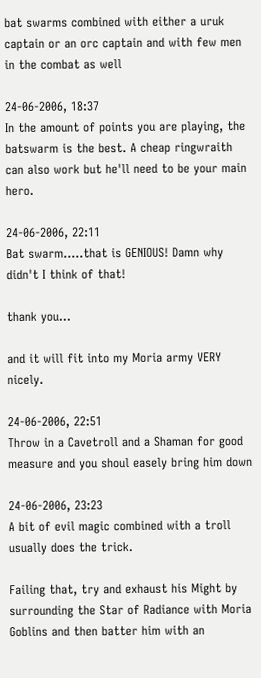bat swarms combined with either a uruk captain or an orc captain and with few men in the combat as well

24-06-2006, 18:37
In the amount of points you are playing, the batswarm is the best. A cheap ringwraith can also work but he'll need to be your main hero.

24-06-2006, 22:11
Bat swarm.....that is GENIOUS! Damn why didn't I think of that!

thank you...

and it will fit into my Moria army VERY nicely.

24-06-2006, 22:51
Throw in a Cavetroll and a Shaman for good measure and you shoul easely bring him down

24-06-2006, 23:23
A bit of evil magic combined with a troll usually does the trick.

Failing that, try and exhaust his Might by surrounding the Star of Radiance with Moria Goblins and then batter him with an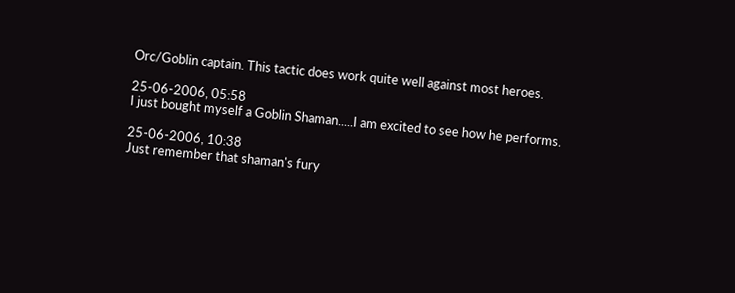Orc/Goblin captain. This tactic does work quite well against most heroes.

25-06-2006, 05:58
I just bought myself a Goblin Shaman.....I am excited to see how he performs.

25-06-2006, 10:38
Just remember that shaman's fury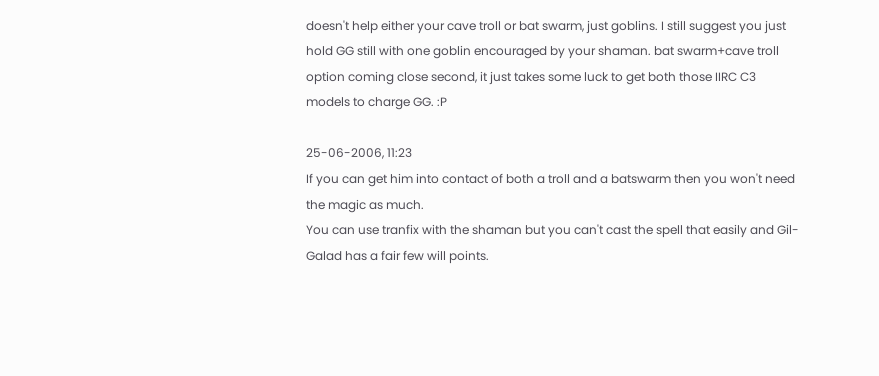doesn't help either your cave troll or bat swarm, just goblins. I still suggest you just hold GG still with one goblin encouraged by your shaman. bat swarm+cave troll option coming close second, it just takes some luck to get both those IIRC C3 models to charge GG. :P

25-06-2006, 11:23
If you can get him into contact of both a troll and a batswarm then you won't need the magic as much.
You can use tranfix with the shaman but you can't cast the spell that easily and Gil-Galad has a fair few will points.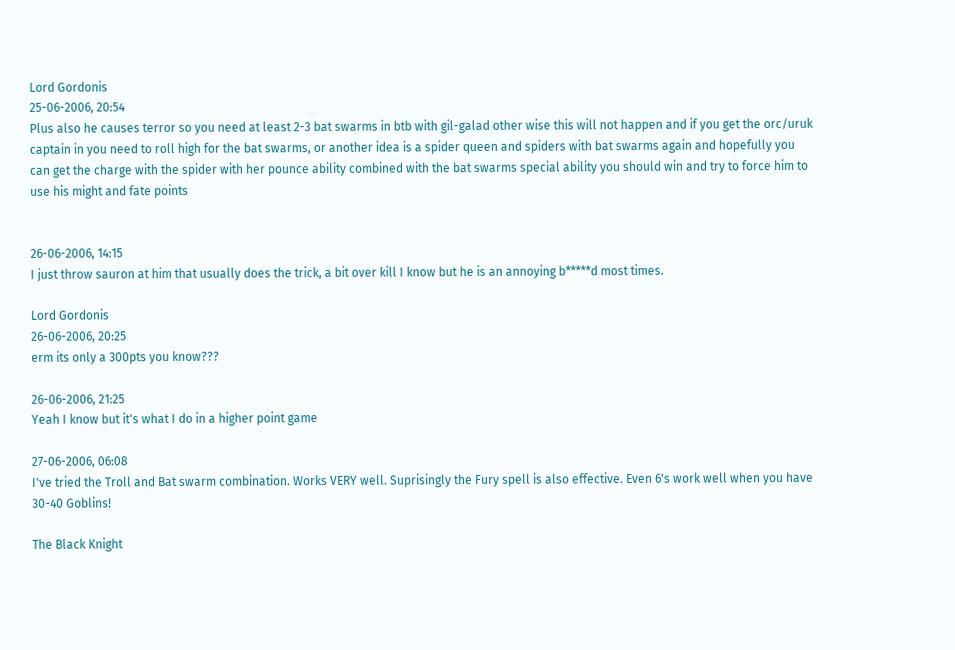Lord Gordonis
25-06-2006, 20:54
Plus also he causes terror so you need at least 2-3 bat swarms in btb with gil-galad other wise this will not happen and if you get the orc/uruk captain in you need to roll high for the bat swarms, or another idea is a spider queen and spiders with bat swarms again and hopefully you can get the charge with the spider with her pounce ability combined with the bat swarms special ability you should win and try to force him to use his might and fate points


26-06-2006, 14:15
I just throw sauron at him that usually does the trick, a bit over kill I know but he is an annoying b*****d most times.

Lord Gordonis
26-06-2006, 20:25
erm its only a 300pts you know???

26-06-2006, 21:25
Yeah I know but it's what I do in a higher point game

27-06-2006, 06:08
I've tried the Troll and Bat swarm combination. Works VERY well. Suprisingly the Fury spell is also effective. Even 6's work well when you have 30-40 Goblins!

The Black Knight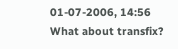01-07-2006, 14:56
What about transfix?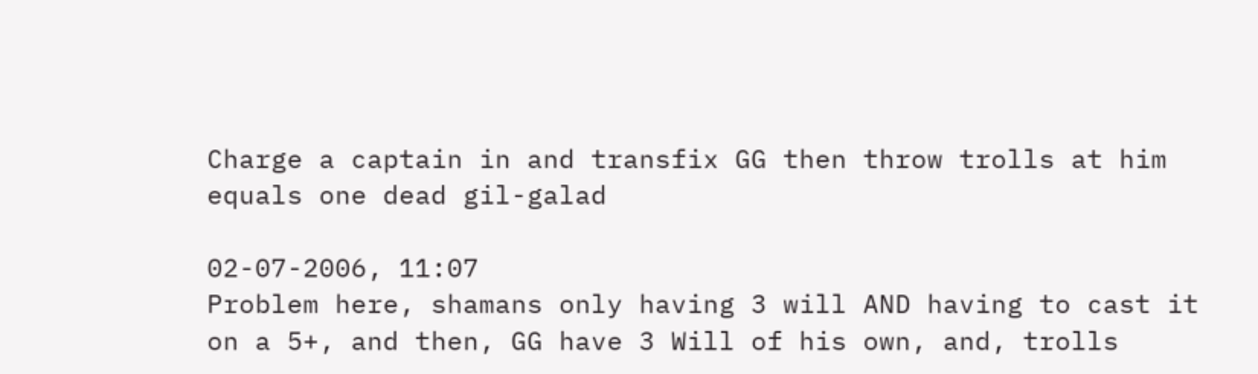Charge a captain in and transfix GG then throw trolls at him equals one dead gil-galad

02-07-2006, 11:07
Problem here, shamans only having 3 will AND having to cast it on a 5+, and then, GG have 3 Will of his own, and, trolls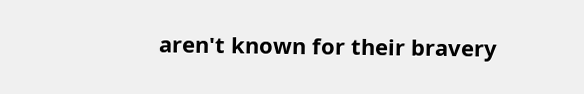aren't known for their bravery